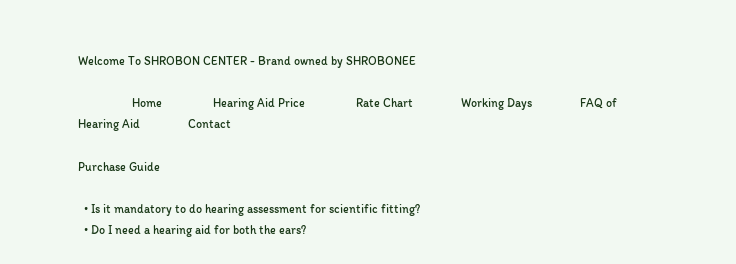Welcome To SHROBON CENTER - Brand owned by SHROBONEE

                  Home                 Hearing Aid Price                 Rate Chart                Working Days                FAQ of Hearing Aid                Contact

Purchase Guide

  • Is it mandatory to do hearing assessment for scientific fitting?
  • Do I need a hearing aid for both the ears?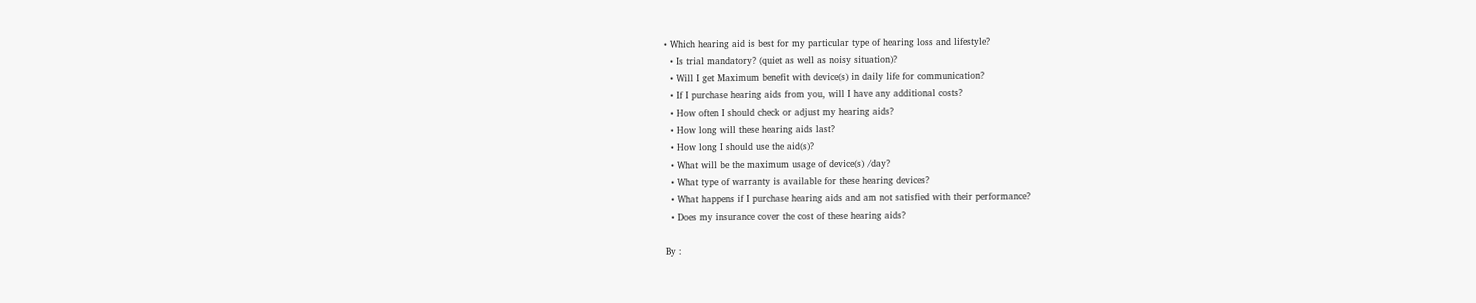• Which hearing aid is best for my particular type of hearing loss and lifestyle?
  • Is trial mandatory? (quiet as well as noisy situation)?
  • Will I get Maximum benefit with device(s) in daily life for communication?
  • If I purchase hearing aids from you, will I have any additional costs?
  • How often I should check or adjust my hearing aids?
  • How long will these hearing aids last?
  • How long I should use the aid(s)?
  • What will be the maximum usage of device(s) /day?
  • What type of warranty is available for these hearing devices?
  • What happens if I purchase hearing aids and am not satisfied with their performance?
  • Does my insurance cover the cost of these hearing aids?

By :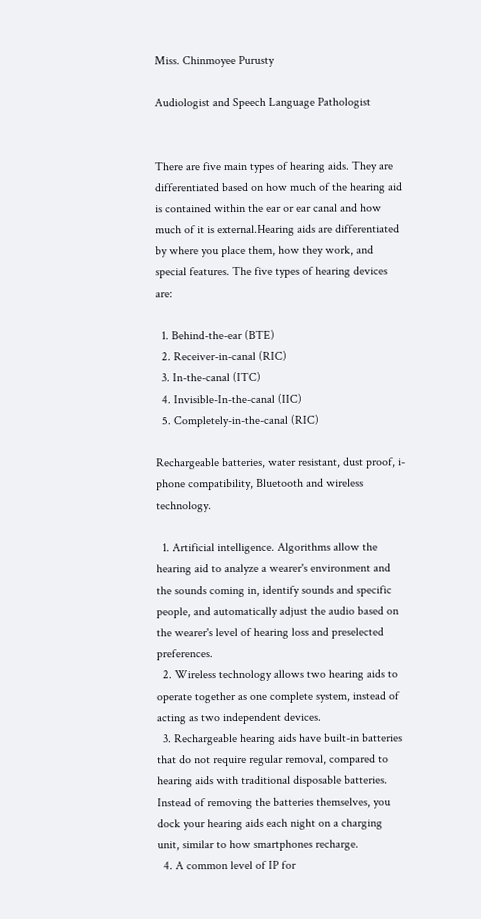Miss. Chinmoyee Purusty

Audiologist and Speech Language Pathologist


There are five main types of hearing aids. They are differentiated based on how much of the hearing aid is contained within the ear or ear canal and how much of it is external.Hearing aids are differentiated by where you place them, how they work, and special features. The five types of hearing devices are:

  1. Behind-the-ear (BTE)
  2. Receiver-in-canal (RIC)
  3. In-the-canal (ITC)
  4. Invisible-In-the-canal (IIC)
  5. Completely-in-the-canal (RIC)

Rechargeable batteries, water resistant, dust proof, i-phone compatibility, Bluetooth and wireless technology.

  1. Artificial intelligence. Algorithms allow the hearing aid to analyze a wearer's environment and the sounds coming in, identify sounds and specific people, and automatically adjust the audio based on the wearer's level of hearing loss and preselected preferences.
  2. Wireless technology allows two hearing aids to operate together as one complete system, instead of acting as two independent devices.
  3. Rechargeable hearing aids have built-in batteries that do not require regular removal, compared to hearing aids with traditional disposable batteries. Instead of removing the batteries themselves, you dock your hearing aids each night on a charging unit, similar to how smartphones recharge.
  4. A common level of IP for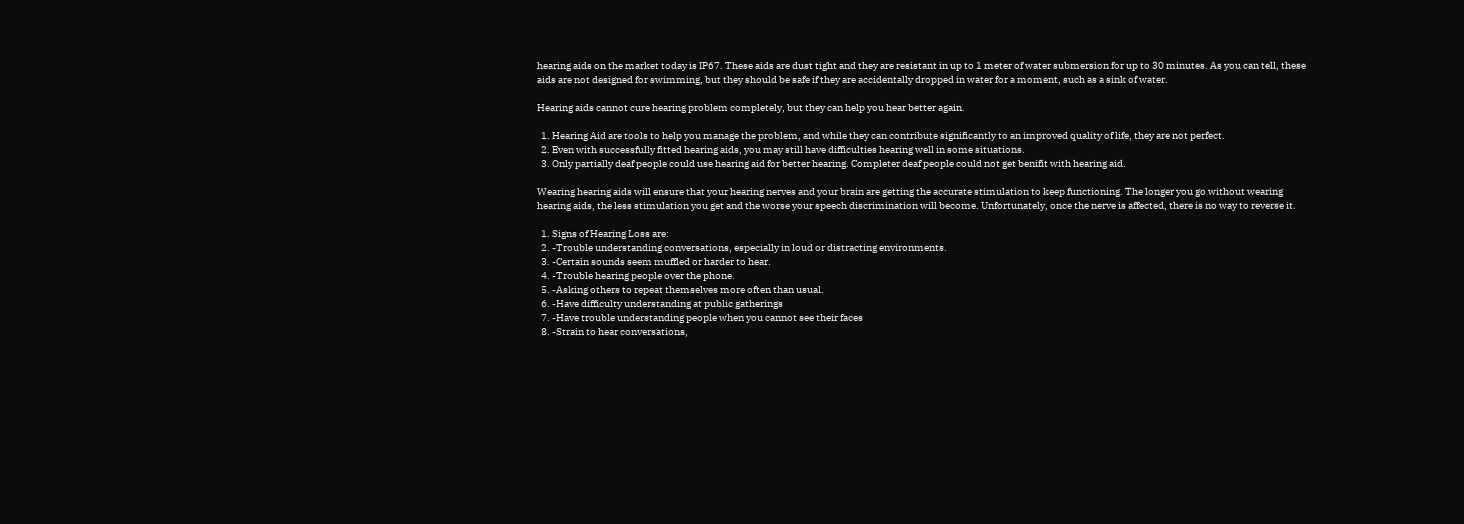hearing aids on the market today is IP67. These aids are dust tight and they are resistant in up to 1 meter of water submersion for up to 30 minutes. As you can tell, these aids are not designed for swimming, but they should be safe if they are accidentally dropped in water for a moment, such as a sink of water.

Hearing aids cannot cure hearing problem completely, but they can help you hear better again.

  1. Hearing Aid are tools to help you manage the problem, and while they can contribute significantly to an improved quality of life, they are not perfect.
  2. Even with successfully fitted hearing aids, you may still have difficulties hearing well in some situations.
  3. Only partially deaf people could use hearing aid for better hearing. Completer deaf people could not get benifit with hearing aid.

Wearing hearing aids will ensure that your hearing nerves and your brain are getting the accurate stimulation to keep functioning. The longer you go without wearing hearing aids, the less stimulation you get and the worse your speech discrimination will become. Unfortunately, once the nerve is affected, there is no way to reverse it.

  1. Signs of Hearing Loss are:
  2. -Trouble understanding conversations, especially in loud or distracting environments.
  3. -Certain sounds seem muffled or harder to hear.
  4. -Trouble hearing people over the phone.
  5. -Asking others to repeat themselves more often than usual.
  6. -Have difficulty understanding at public gatherings
  7. -Have trouble understanding people when you cannot see their faces
  8. -Strain to hear conversations,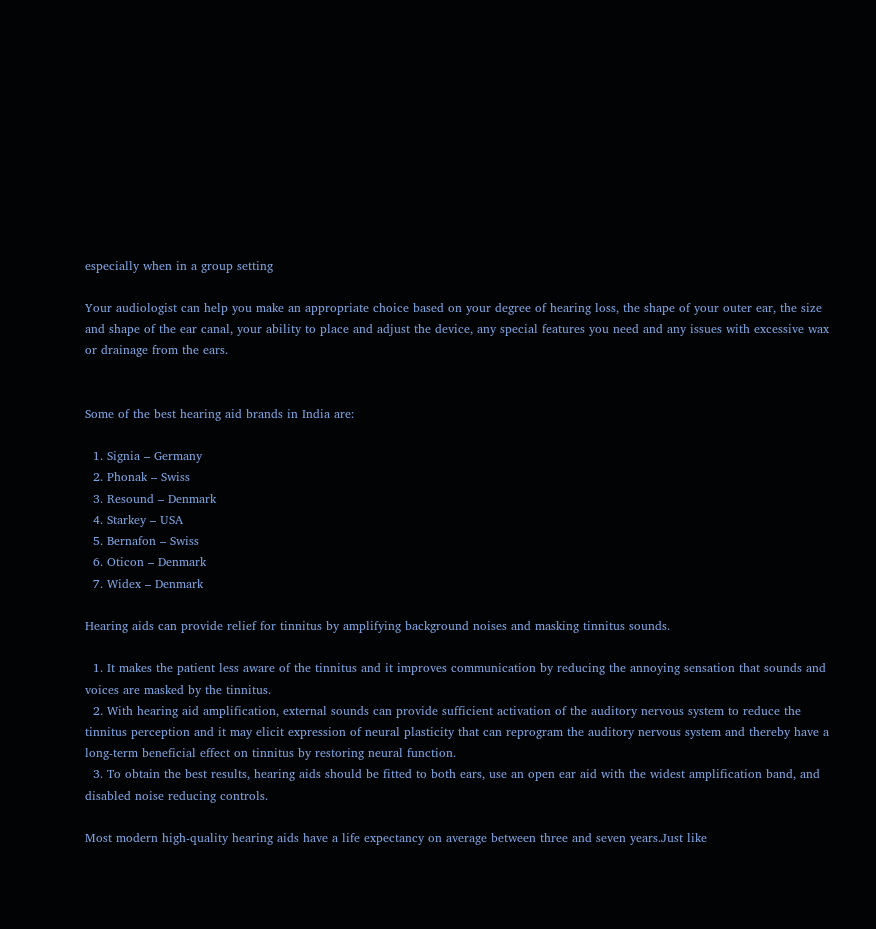especially when in a group setting

Your audiologist can help you make an appropriate choice based on your degree of hearing loss, the shape of your outer ear, the size and shape of the ear canal, your ability to place and adjust the device, any special features you need and any issues with excessive wax or drainage from the ears.


Some of the best hearing aid brands in India are:

  1. Signia – Germany
  2. Phonak – Swiss
  3. Resound – Denmark
  4. Starkey – USA
  5. Bernafon – Swiss
  6. Oticon – Denmark
  7. Widex – Denmark

Hearing aids can provide relief for tinnitus by amplifying background noises and masking tinnitus sounds.

  1. It makes the patient less aware of the tinnitus and it improves communication by reducing the annoying sensation that sounds and voices are masked by the tinnitus.
  2. With hearing aid amplification, external sounds can provide sufficient activation of the auditory nervous system to reduce the tinnitus perception and it may elicit expression of neural plasticity that can reprogram the auditory nervous system and thereby have a long-term beneficial effect on tinnitus by restoring neural function.
  3. To obtain the best results, hearing aids should be fitted to both ears, use an open ear aid with the widest amplification band, and disabled noise reducing controls.

Most modern high-quality hearing aids have a life expectancy on average between three and seven years.Just like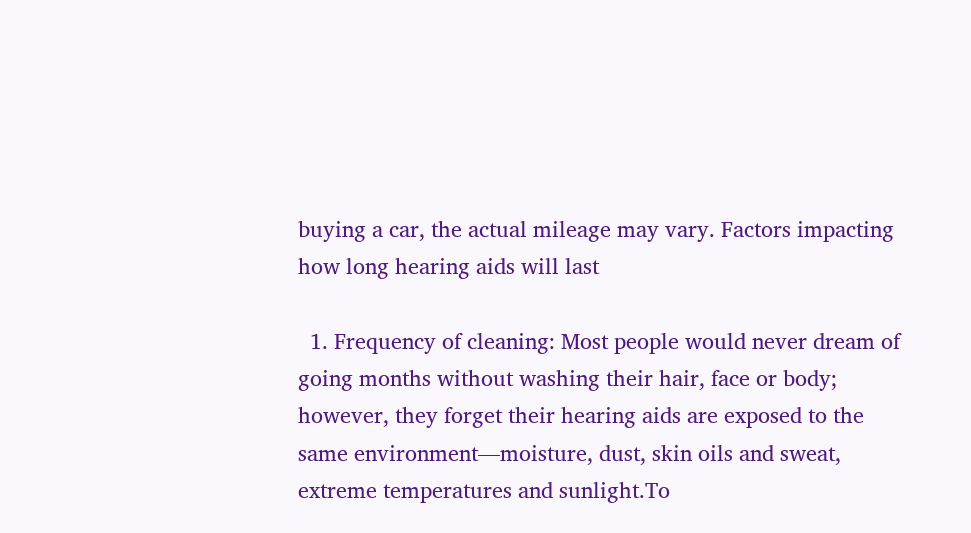buying a car, the actual mileage may vary. Factors impacting how long hearing aids will last

  1. Frequency of cleaning: Most people would never dream of going months without washing their hair, face or body; however, they forget their hearing aids are exposed to the same environment—moisture, dust, skin oils and sweat, extreme temperatures and sunlight.To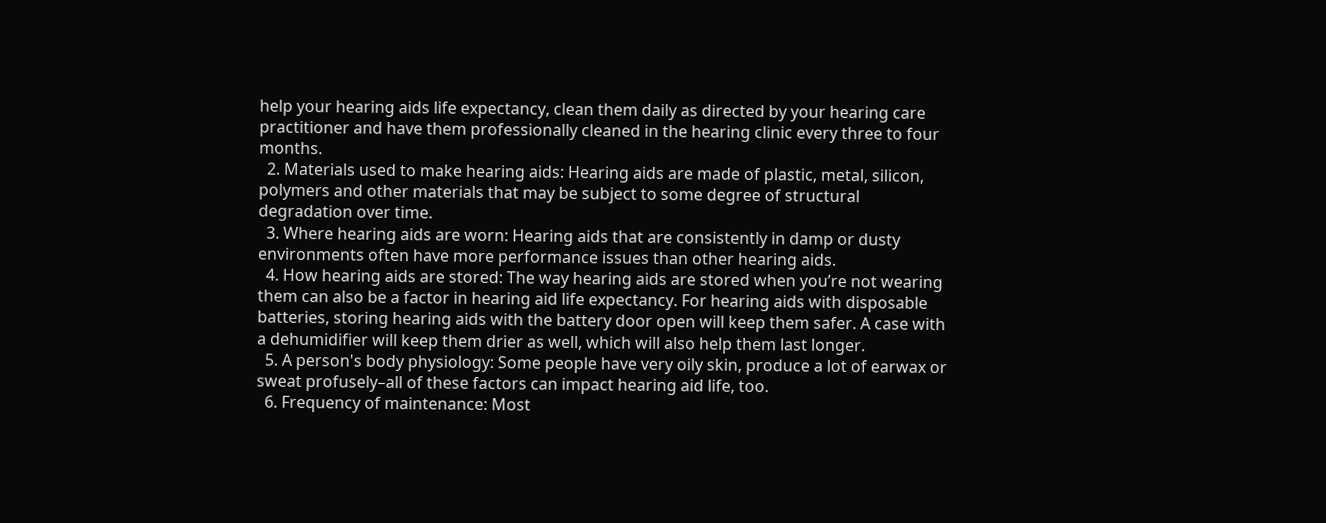help your hearing aids life expectancy, clean them daily as directed by your hearing care practitioner and have them professionally cleaned in the hearing clinic every three to four months.
  2. Materials used to make hearing aids: Hearing aids are made of plastic, metal, silicon, polymers and other materials that may be subject to some degree of structural degradation over time.
  3. Where hearing aids are worn: Hearing aids that are consistently in damp or dusty environments often have more performance issues than other hearing aids.
  4. How hearing aids are stored: The way hearing aids are stored when you’re not wearing them can also be a factor in hearing aid life expectancy. For hearing aids with disposable batteries, storing hearing aids with the battery door open will keep them safer. A case with a dehumidifier will keep them drier as well, which will also help them last longer.
  5. A person's body physiology: Some people have very oily skin, produce a lot of earwax or sweat profusely–all of these factors can impact hearing aid life, too.
  6. Frequency of maintenance: Most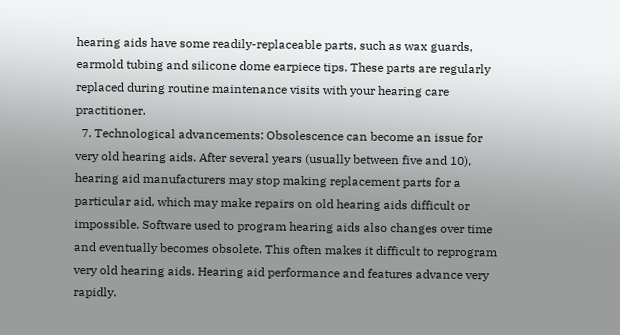hearing aids have some readily-replaceable parts, such as wax guards, earmold tubing and silicone dome earpiece tips. These parts are regularly replaced during routine maintenance visits with your hearing care practitioner.
  7. Technological advancements: Obsolescence can become an issue for very old hearing aids. After several years (usually between five and 10), hearing aid manufacturers may stop making replacement parts for a particular aid, which may make repairs on old hearing aids difficult or impossible. Software used to program hearing aids also changes over time and eventually becomes obsolete. This often makes it difficult to reprogram very old hearing aids. Hearing aid performance and features advance very rapidly.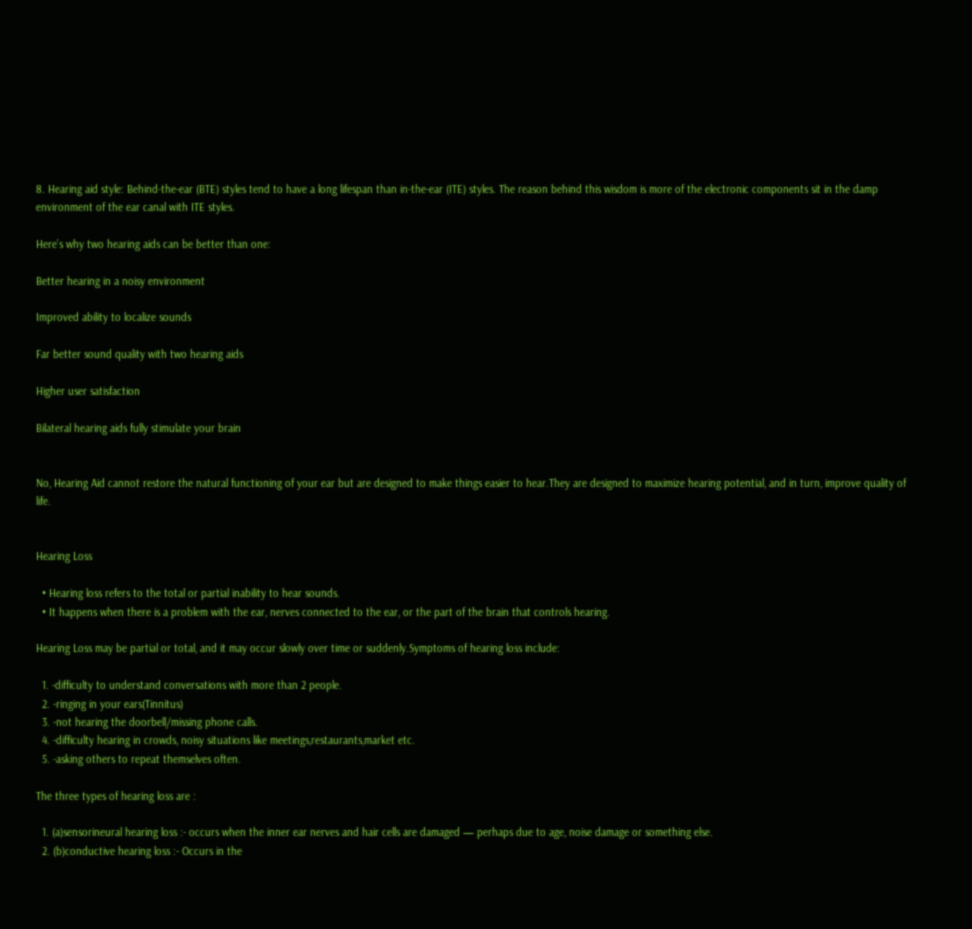8. Hearing aid style: Behind-the-ear (BTE) styles tend to have a long lifespan than in-the-ear (ITE) styles. The reason behind this wisdom is more of the electronic components sit in the damp environment of the ear canal with ITE styles.

Here’s why two hearing aids can be better than one:

Better hearing in a noisy environment

Improved ability to localize sounds

Far better sound quality with two hearing aids

Higher user satisfaction

Bilateral hearing aids fully stimulate your brain


No, Hearing Aid cannot restore the natural functioning of your ear but are designed to make things easier to hear.They are designed to maximize hearing potential, and in turn, improve quality of life.


Hearing Loss

  • Hearing loss refers to the total or partial inability to hear sounds.
  • It happens when there is a problem with the ear, nerves connected to the ear, or the part of the brain that controls hearing.

Hearing Loss may be partial or total, and it may occur slowly over time or suddenly.Symptoms of hearing loss include:

  1. -difficulty to understand conversations with more than 2 people.
  2. -ringing in your ears(Tinnitus)
  3. -not hearing the doorbell/missing phone calls.
  4. -difficulty hearing in crowds, noisy situations like meetings,restaurants,market etc.
  5. -asking others to repeat themselves often.

The three types of hearing loss are :

  1. (a)sensorineural hearing loss :- occurs when the inner ear nerves and hair cells are damaged — perhaps due to age, noise damage or something else.
  2. (b)conductive hearing loss :- Occurs in the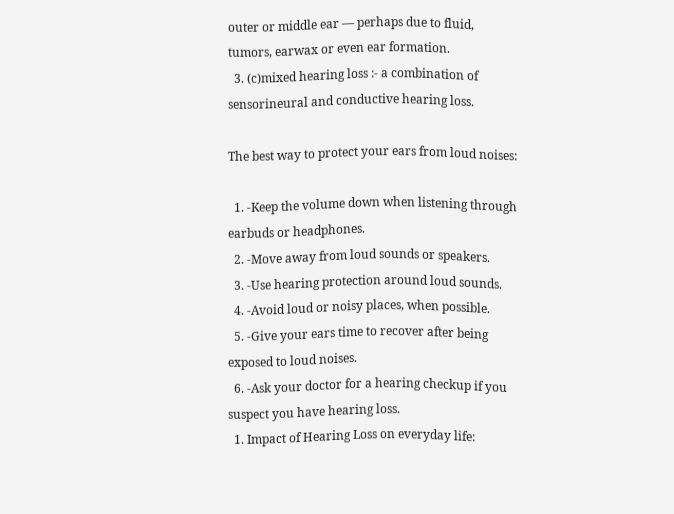outer or middle ear — perhaps due to fluid, tumors, earwax or even ear formation.
  3. (c)mixed hearing loss :- a combination of sensorineural and conductive hearing loss.

The best way to protect your ears from loud noises:

  1. -Keep the volume down when listening through earbuds or headphones.
  2. -Move away from loud sounds or speakers.
  3. -Use hearing protection around loud sounds.
  4. -Avoid loud or noisy places, when possible.
  5. -Give your ears time to recover after being exposed to loud noises.
  6. -Ask your doctor for a hearing checkup if you suspect you have hearing loss.
  1. Impact of Hearing Loss on everyday life: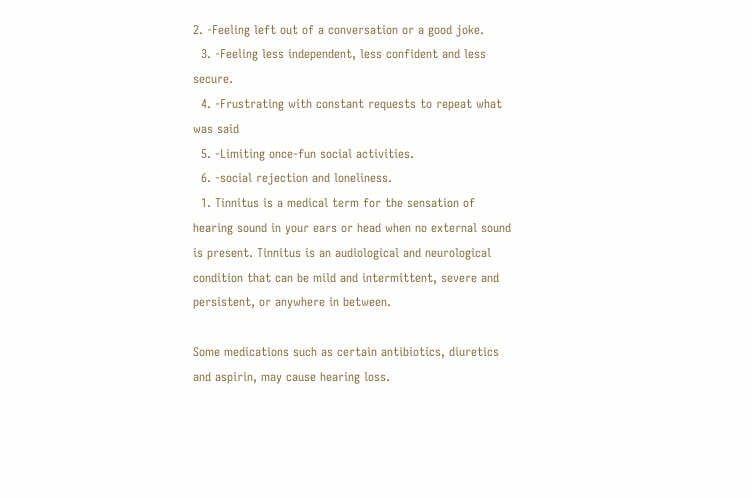2. -Feeling left out of a conversation or a good joke.
  3. -Feeling less independent, less confident and less secure.
  4. -Frustrating with constant requests to repeat what was said
  5. -Limiting once-fun social activities.
  6. -social rejection and loneliness.
  1. Tinnitus is a medical term for the sensation of hearing sound in your ears or head when no external sound is present. Tinnitus is an audiological and neurological condition that can be mild and intermittent, severe and persistent, or anywhere in between.

Some medications such as certain antibiotics, diuretics and aspirin, may cause hearing loss.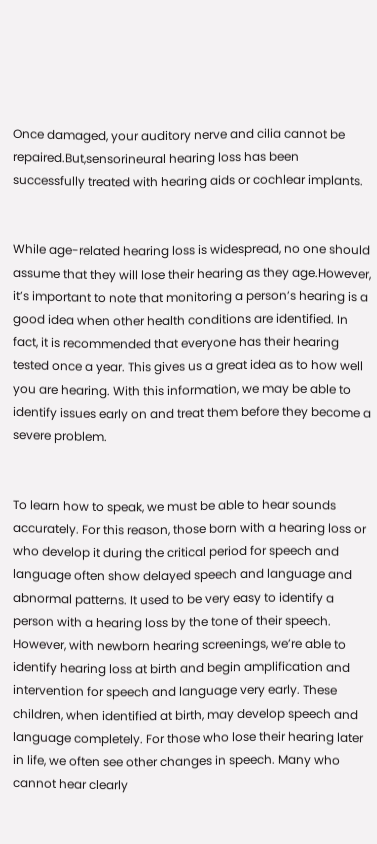Once damaged, your auditory nerve and cilia cannot be repaired.But,sensorineural hearing loss has been successfully treated with hearing aids or cochlear implants.


While age-related hearing loss is widespread, no one should assume that they will lose their hearing as they age.However, it’s important to note that monitoring a person’s hearing is a good idea when other health conditions are identified. In fact, it is recommended that everyone has their hearing tested once a year. This gives us a great idea as to how well you are hearing. With this information, we may be able to identify issues early on and treat them before they become a severe problem.


To learn how to speak, we must be able to hear sounds accurately. For this reason, those born with a hearing loss or who develop it during the critical period for speech and language often show delayed speech and language and abnormal patterns. It used to be very easy to identify a person with a hearing loss by the tone of their speech. However, with newborn hearing screenings, we’re able to identify hearing loss at birth and begin amplification and intervention for speech and language very early. These children, when identified at birth, may develop speech and language completely. For those who lose their hearing later in life, we often see other changes in speech. Many who cannot hear clearly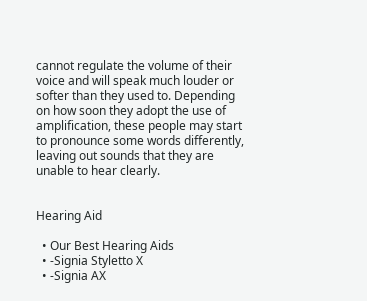cannot regulate the volume of their voice and will speak much louder or softer than they used to. Depending on how soon they adopt the use of amplification, these people may start to pronounce some words differently, leaving out sounds that they are unable to hear clearly.


Hearing Aid

  • Our Best Hearing Aids
  • -Signia Styletto X
  • -Signia AX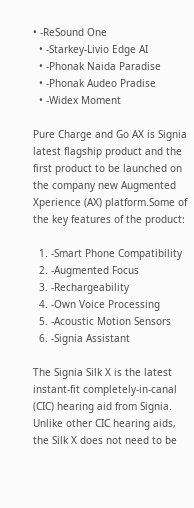• -ReSound One
  • -Starkey-Livio Edge AI
  • -Phonak Naida Paradise
  • -Phonak Audeo Pradise
  • -Widex Moment

Pure Charge and Go AX is Signia latest flagship product and the first product to be launched on the company new Augmented Xperience (AX) platform.Some of the key features of the product:

  1. -Smart Phone Compatibility
  2. -Augmented Focus
  3. -Rechargeability
  4. -Own Voice Processing
  5. -Acoustic Motion Sensors
  6. -Signia Assistant

The Signia Silk X is the latest instant-fit completely-in-canal (CIC) hearing aid from Signia. Unlike other CIC hearing aids, the Silk X does not need to be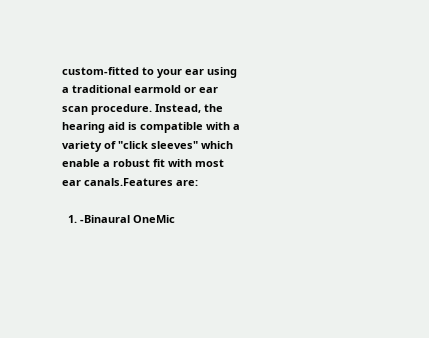custom-fitted to your ear using a traditional earmold or ear scan procedure. Instead, the hearing aid is compatible with a variety of "click sleeves" which enable a robust fit with most ear canals.Features are:

  1. -Binaural OneMic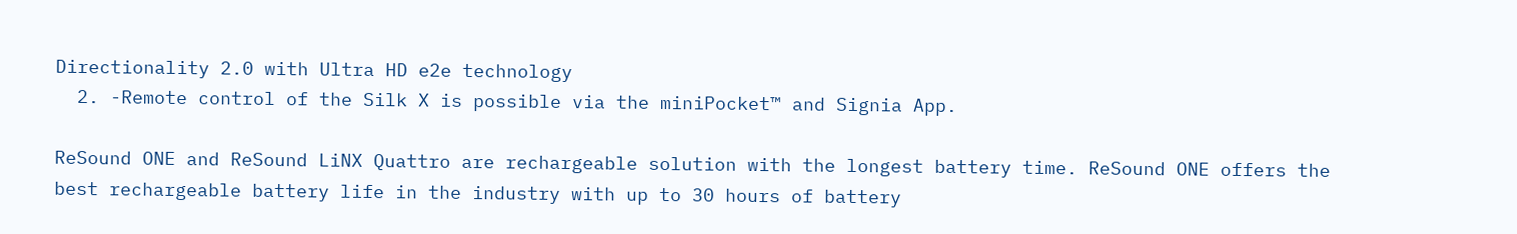Directionality 2.0 with Ultra HD e2e technology
  2. -Remote control of the Silk X is possible via the miniPocket™ and Signia App.

ReSound ONE and ReSound LiNX Quattro are rechargeable solution with the longest battery time. ReSound ONE offers the best rechargeable battery life in the industry with up to 30 hours of battery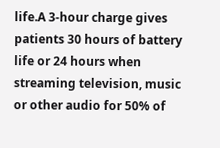life.A 3-hour charge gives patients 30 hours of battery life or 24 hours when streaming television, music or other audio for 50% of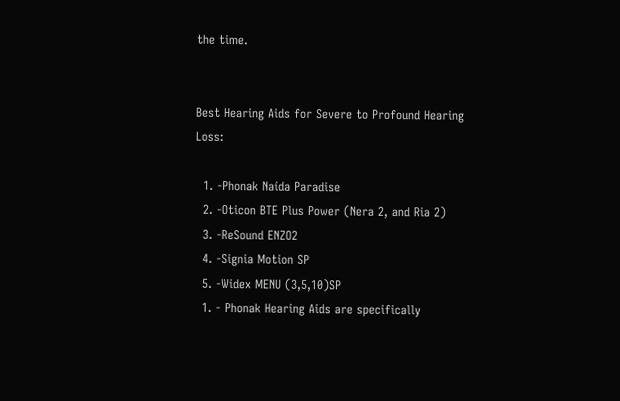the time.


Best Hearing Aids for Severe to Profound Hearing Loss:

  1. -Phonak Naída Paradise
  2. -Oticon BTE Plus Power (Nera 2, and Ria 2)
  3. -ReSound ENZO2
  4. -Signia Motion SP
  5. -Widex MENU (3,5,10)SP
  1. - Phonak Hearing Aids are specifically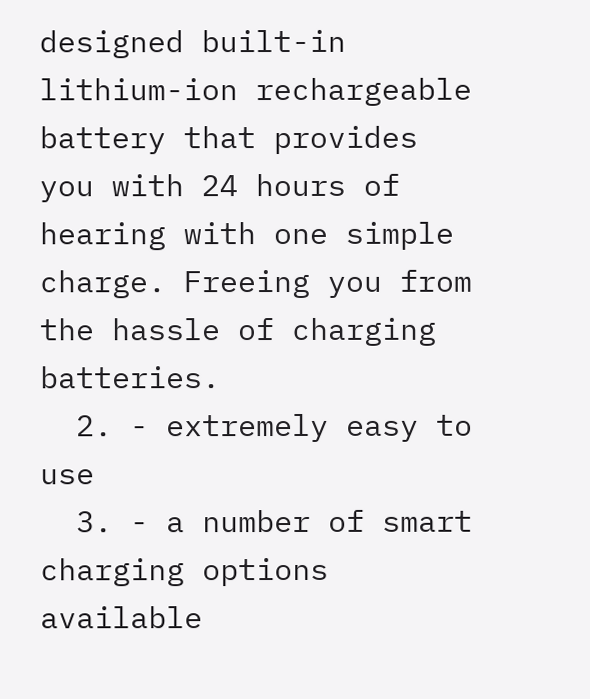designed built-in lithium-ion rechargeable battery that provides you with 24 hours of hearing with one simple charge. Freeing you from the hassle of charging batteries.
  2. - extremely easy to use
  3. - a number of smart charging options available